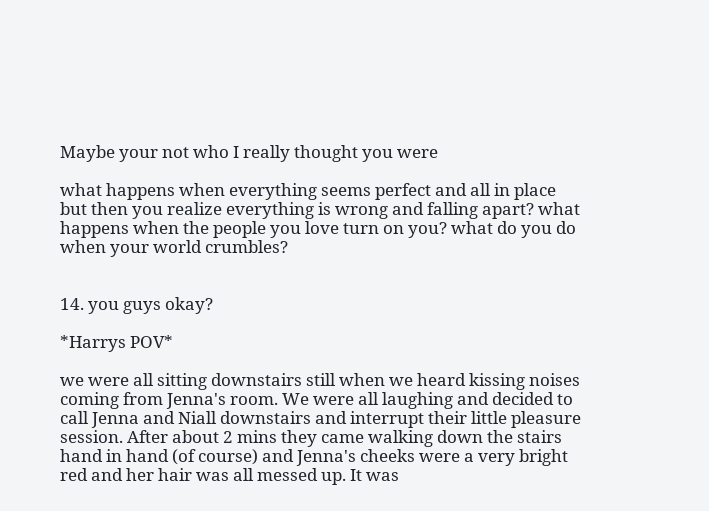Maybe your not who I really thought you were

what happens when everything seems perfect and all in place but then you realize everything is wrong and falling apart? what happens when the people you love turn on you? what do you do when your world crumbles?


14. you guys okay?

*Harrys POV*

we were all sitting downstairs still when we heard kissing noises coming from Jenna's room. We were all laughing and decided to call Jenna and Niall downstairs and interrupt their little pleasure session. After about 2 mins they came walking down the stairs hand in hand (of course) and Jenna's cheeks were a very bright red and her hair was all messed up. It was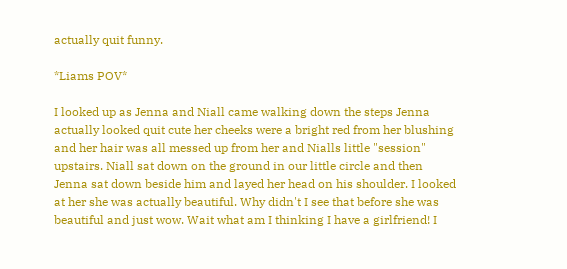actually quit funny.

*Liams POV*

I looked up as Jenna and Niall came walking down the steps Jenna actually looked quit cute her cheeks were a bright red from her blushing and her hair was all messed up from her and Nialls little "session" upstairs. Niall sat down on the ground in our little circle and then Jenna sat down beside him and layed her head on his shoulder. I looked at her she was actually beautiful. Why didn't I see that before she was beautiful and just wow. Wait what am I thinking I have a girlfriend! I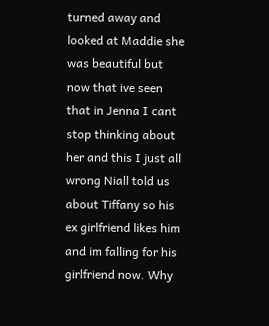turned away and looked at Maddie she was beautiful but now that ive seen that in Jenna I cant stop thinking about her and this I just all wrong Niall told us about Tiffany so his ex girlfriend likes him and im falling for his girlfriend now. Why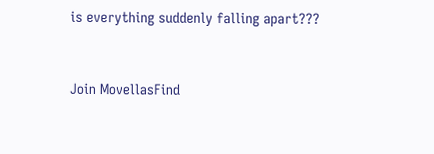is everything suddenly falling apart???


Join MovellasFind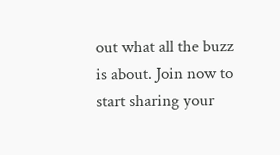out what all the buzz is about. Join now to start sharing your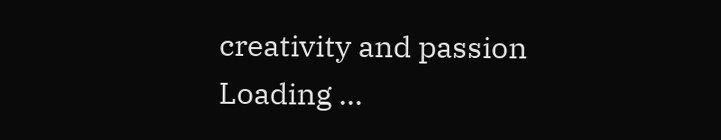creativity and passion
Loading ...